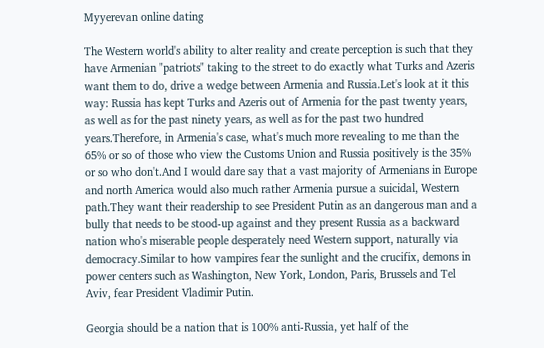Myyerevan online dating

The Western world's ability to alter reality and create perception is such that they have Armenian "patriots" taking to the street to do exactly what Turks and Azeris want them to do, drive a wedge between Armenia and Russia.Let's look at it this way: Russia has kept Turks and Azeris out of Armenia for the past twenty years, as well as for the past ninety years, as well as for the past two hundred years.Therefore, in Armenia's case, what's much more revealing to me than the 65% or so of those who view the Customs Union and Russia positively is the 35% or so who don't.And I would dare say that a vast majority of Armenians in Europe and north America would also much rather Armenia pursue a suicidal, Western path.They want their readership to see President Putin as an dangerous man and a bully that needs to be stood-up against and they present Russia as a backward nation who's miserable people desperately need Western support, naturally via democracy.Similar to how vampires fear the sunlight and the crucifix, demons in power centers such as Washington, New York, London, Paris, Brussels and Tel Aviv, fear President Vladimir Putin.

Georgia should be a nation that is 100% anti-Russia, yet half of the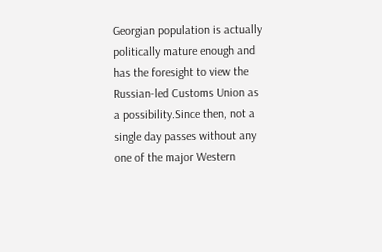Georgian population is actually politically mature enough and has the foresight to view the Russian-led Customs Union as a possibility.Since then, not a single day passes without any one of the major Western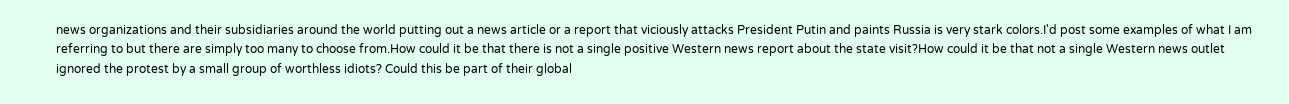news organizations and their subsidiaries around the world putting out a news article or a report that viciously attacks President Putin and paints Russia is very stark colors.I'd post some examples of what I am referring to but there are simply too many to choose from.How could it be that there is not a single positive Western news report about the state visit?How could it be that not a single Western news outlet ignored the protest by a small group of worthless idiots? Could this be part of their global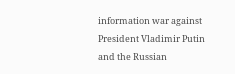information war against President Vladimir Putin and the Russian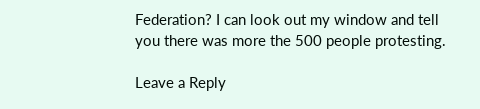Federation? I can look out my window and tell you there was more the 500 people protesting.

Leave a Reply